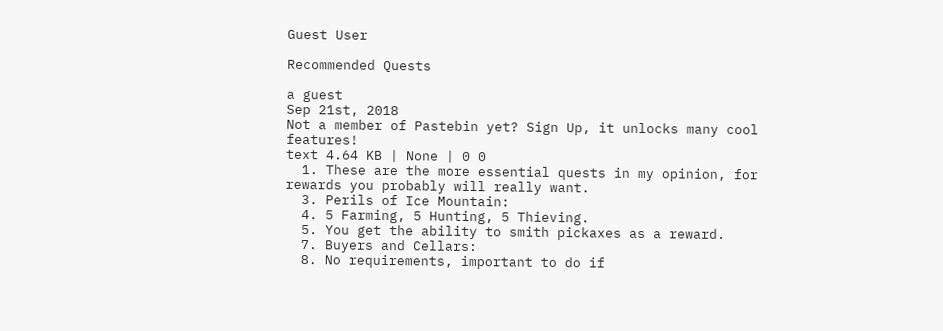Guest User

Recommended Quests

a guest
Sep 21st, 2018
Not a member of Pastebin yet? Sign Up, it unlocks many cool features!
text 4.64 KB | None | 0 0
  1. These are the more essential quests in my opinion, for rewards you probably will really want.
  3. Perils of Ice Mountain:
  4. 5 Farming, 5 Hunting, 5 Thieving.
  5. You get the ability to smith pickaxes as a reward.
  7. Buyers and Cellars:
  8. No requirements, important to do if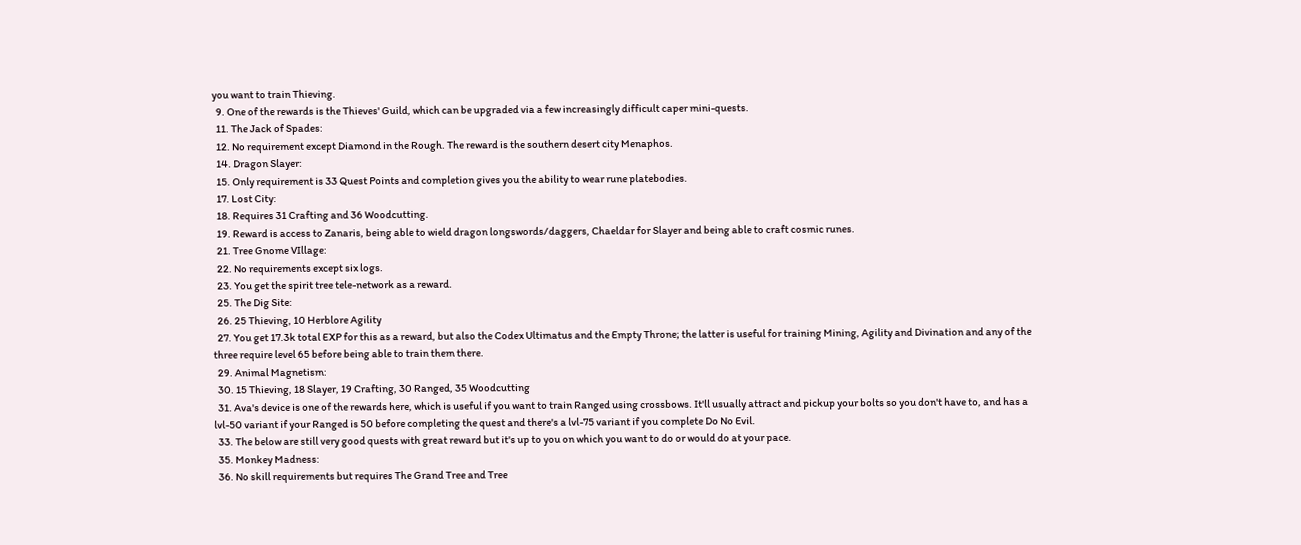you want to train Thieving.
  9. One of the rewards is the Thieves' Guild, which can be upgraded via a few increasingly difficult caper mini-quests.
  11. The Jack of Spades:
  12. No requirement except Diamond in the Rough. The reward is the southern desert city Menaphos.
  14. Dragon Slayer:
  15. Only requirement is 33 Quest Points and completion gives you the ability to wear rune platebodies.
  17. Lost City:
  18. Requires 31 Crafting and 36 Woodcutting.
  19. Reward is access to Zanaris, being able to wield dragon longswords/daggers, Chaeldar for Slayer and being able to craft cosmic runes.
  21. Tree Gnome VIllage:
  22. No requirements except six logs.
  23. You get the spirit tree tele-network as a reward.
  25. The Dig Site:
  26. 25 Thieving, 10 Herblore Agility
  27. You get 17.3k total EXP for this as a reward, but also the Codex Ultimatus and the Empty Throne; the latter is useful for training Mining, Agility and Divination and any of the three require level 65 before being able to train them there.
  29. Animal Magnetism:
  30. 15 Thieving, 18 Slayer, 19 Crafting, 30 Ranged, 35 Woodcutting
  31. Ava's device is one of the rewards here, which is useful if you want to train Ranged using crossbows. It'll usually attract and pickup your bolts so you don't have to, and has a lvl-50 variant if your Ranged is 50 before completing the quest and there's a lvl-75 variant if you complete Do No Evil.
  33. The below are still very good quests with great reward but it's up to you on which you want to do or would do at your pace.
  35. Monkey Madness:
  36. No skill requirements but requires The Grand Tree and Tree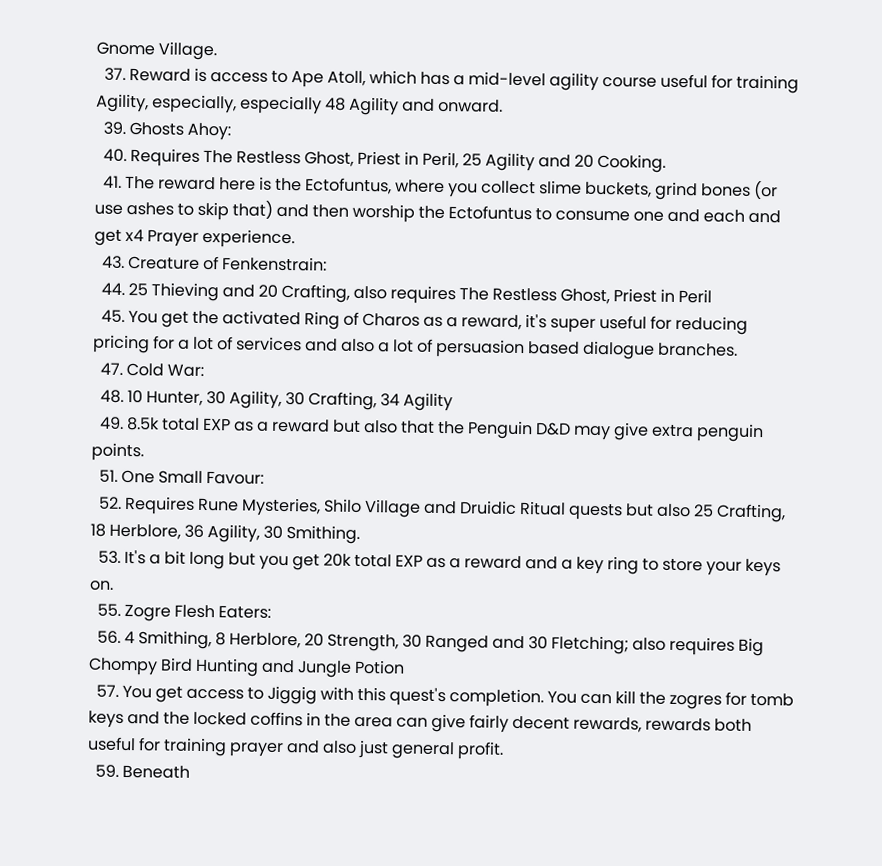Gnome Village.
  37. Reward is access to Ape Atoll, which has a mid-level agility course useful for training Agility, especially, especially 48 Agility and onward.
  39. Ghosts Ahoy:
  40. Requires The Restless Ghost, Priest in Peril, 25 Agility and 20 Cooking.
  41. The reward here is the Ectofuntus, where you collect slime buckets, grind bones (or use ashes to skip that) and then worship the Ectofuntus to consume one and each and get x4 Prayer experience.
  43. Creature of Fenkenstrain:
  44. 25 Thieving and 20 Crafting, also requires The Restless Ghost, Priest in Peril
  45. You get the activated Ring of Charos as a reward, it's super useful for reducing pricing for a lot of services and also a lot of persuasion based dialogue branches.
  47. Cold War:
  48. 10 Hunter, 30 Agility, 30 Crafting, 34 Agility
  49. 8.5k total EXP as a reward but also that the Penguin D&D may give extra penguin points.
  51. One Small Favour:
  52. Requires Rune Mysteries, Shilo Village and Druidic Ritual quests but also 25 Crafting, 18 Herblore, 36 Agility, 30 Smithing.
  53. It's a bit long but you get 20k total EXP as a reward and a key ring to store your keys on.
  55. Zogre Flesh Eaters:
  56. 4 Smithing, 8 Herblore, 20 Strength, 30 Ranged and 30 Fletching; also requires Big Chompy Bird Hunting and Jungle Potion
  57. You get access to Jiggig with this quest's completion. You can kill the zogres for tomb keys and the locked coffins in the area can give fairly decent rewards, rewards both useful for training prayer and also just general profit.
  59. Beneath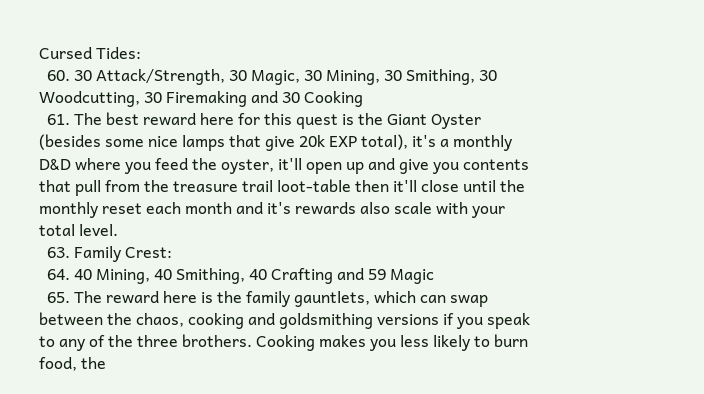Cursed Tides:
  60. 30 Attack/Strength, 30 Magic, 30 Mining, 30 Smithing, 30 Woodcutting, 30 Firemaking and 30 Cooking
  61. The best reward here for this quest is the Giant Oyster (besides some nice lamps that give 20k EXP total), it's a monthly D&D where you feed the oyster, it'll open up and give you contents that pull from the treasure trail loot-table then it'll close until the monthly reset each month and it's rewards also scale with your total level.
  63. Family Crest:
  64. 40 Mining, 40 Smithing, 40 Crafting and 59 Magic
  65. The reward here is the family gauntlets, which can swap between the chaos, cooking and goldsmithing versions if you speak to any of the three brothers. Cooking makes you less likely to burn food, the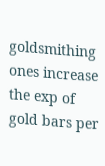goldsmithing ones increase the exp of gold bars per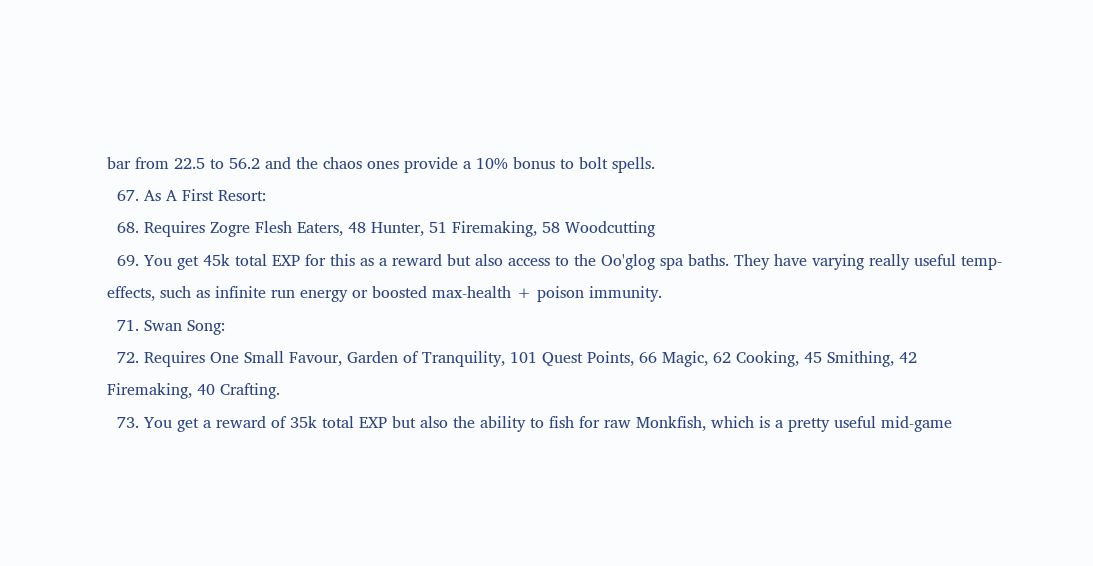bar from 22.5 to 56.2 and the chaos ones provide a 10% bonus to bolt spells.
  67. As A First Resort:
  68. Requires Zogre Flesh Eaters, 48 Hunter, 51 Firemaking, 58 Woodcutting
  69. You get 45k total EXP for this as a reward but also access to the Oo'glog spa baths. They have varying really useful temp-effects, such as infinite run energy or boosted max-health + poison immunity.
  71. Swan Song:
  72. Requires One Small Favour, Garden of Tranquility, 101 Quest Points, 66 Magic, 62 Cooking, 45 Smithing, 42 Firemaking, 40 Crafting.
  73. You get a reward of 35k total EXP but also the ability to fish for raw Monkfish, which is a pretty useful mid-game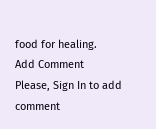food for healing.
Add Comment
Please, Sign In to add comment